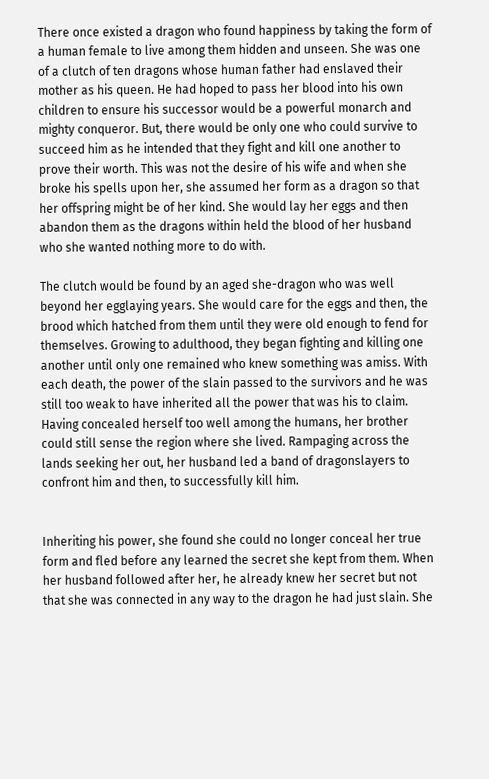There once existed a dragon who found happiness by taking the form of a human female to live among them hidden and unseen. She was one of a clutch of ten dragons whose human father had enslaved their mother as his queen. He had hoped to pass her blood into his own children to ensure his successor would be a powerful monarch and mighty conqueror. But, there would be only one who could survive to succeed him as he intended that they fight and kill one another to prove their worth. This was not the desire of his wife and when she broke his spells upon her, she assumed her form as a dragon so that her offspring might be of her kind. She would lay her eggs and then abandon them as the dragons within held the blood of her husband who she wanted nothing more to do with.

The clutch would be found by an aged she-dragon who was well beyond her egglaying years. She would care for the eggs and then, the brood which hatched from them until they were old enough to fend for themselves. Growing to adulthood, they began fighting and killing one another until only one remained who knew something was amiss. With each death, the power of the slain passed to the survivors and he was still too weak to have inherited all the power that was his to claim. Having concealed herself too well among the humans, her brother could still sense the region where she lived. Rampaging across the lands seeking her out, her husband led a band of dragonslayers to confront him and then, to successfully kill him.


Inheriting his power, she found she could no longer conceal her true form and fled before any learned the secret she kept from them. When her husband followed after her, he already knew her secret but not that she was connected in any way to the dragon he had just slain. She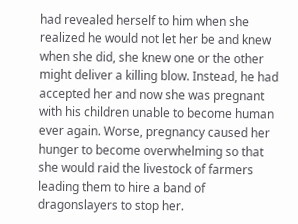had revealed herself to him when she realized he would not let her be and knew when she did, she knew one or the other might deliver a killing blow. Instead, he had accepted her and now she was pregnant with his children unable to become human ever again. Worse, pregnancy caused her hunger to become overwhelming so that she would raid the livestock of farmers leading them to hire a band of dragonslayers to stop her.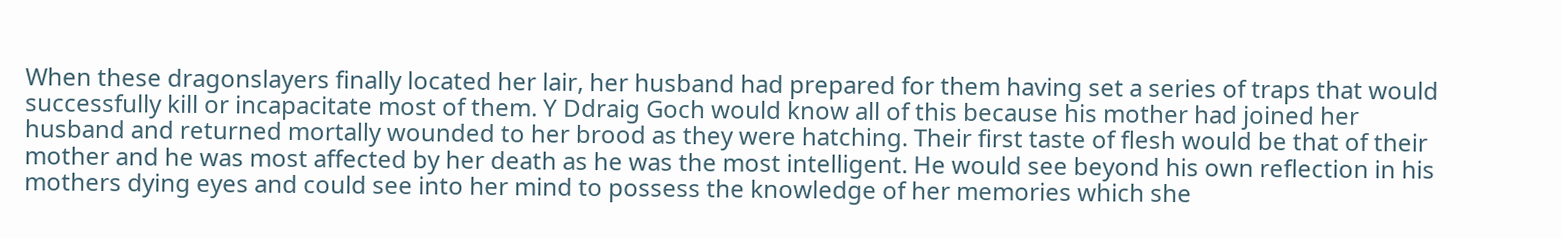When these dragonslayers finally located her lair, her husband had prepared for them having set a series of traps that would successfully kill or incapacitate most of them. Y Ddraig Goch would know all of this because his mother had joined her husband and returned mortally wounded to her brood as they were hatching. Their first taste of flesh would be that of their mother and he was most affected by her death as he was the most intelligent. He would see beyond his own reflection in his mothers dying eyes and could see into her mind to possess the knowledge of her memories which she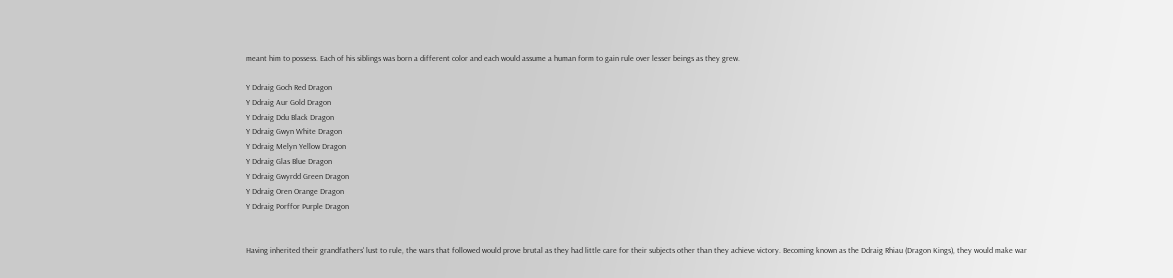meant him to possess. Each of his siblings was born a different color and each would assume a human form to gain rule over lesser beings as they grew.

Y Ddraig Goch Red Dragon
Y Ddraig Aur Gold Dragon
Y Ddraig Ddu Black Dragon
Y Ddraig Gwyn White Dragon
Y Ddraig Melyn Yellow Dragon
Y Ddraig Glas Blue Dragon
Y Ddraig Gwyrdd Green Dragon
Y Ddraig Oren Orange Dragon
Y Ddraig Porffor Purple Dragon


Having inherited their grandfathers' lust to rule, the wars that followed would prove brutal as they had little care for their subjects other than they achieve victory. Becoming known as the Ddraig Rhiau (Dragon Kings), they would make war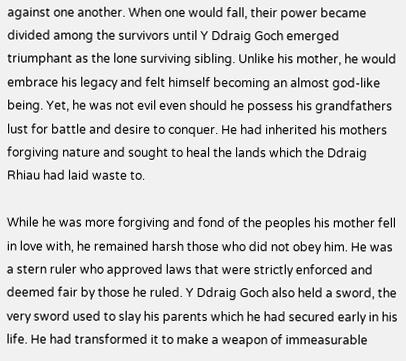against one another. When one would fall, their power became divided among the survivors until Y Ddraig Goch emerged triumphant as the lone surviving sibling. Unlike his mother, he would embrace his legacy and felt himself becoming an almost god-like being. Yet, he was not evil even should he possess his grandfathers lust for battle and desire to conquer. He had inherited his mothers forgiving nature and sought to heal the lands which the Ddraig Rhiau had laid waste to.

While he was more forgiving and fond of the peoples his mother fell in love with, he remained harsh those who did not obey him. He was a stern ruler who approved laws that were strictly enforced and deemed fair by those he ruled. Y Ddraig Goch also held a sword, the very sword used to slay his parents which he had secured early in his life. He had transformed it to make a weapon of immeasurable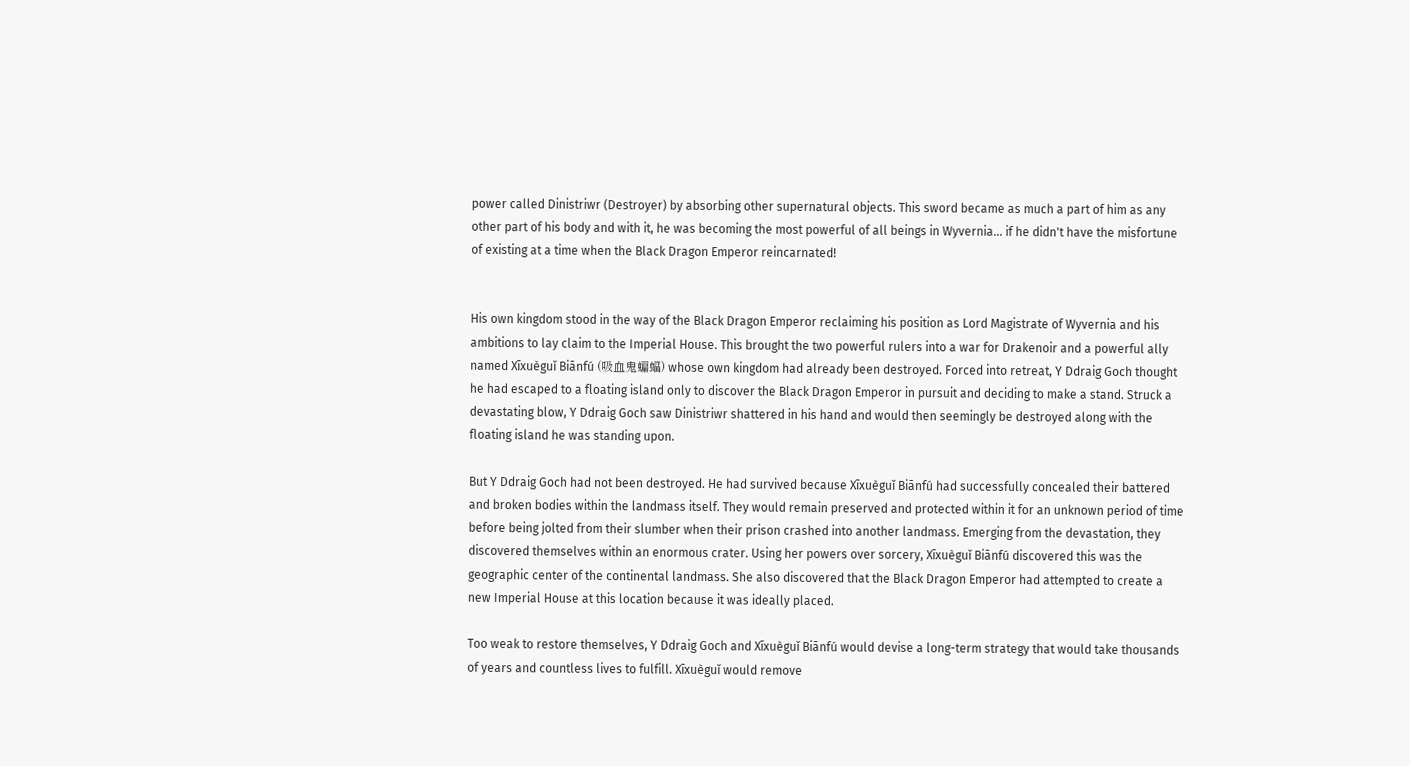power called Dinistriwr (Destroyer) by absorbing other supernatural objects. This sword became as much a part of him as any other part of his body and with it, he was becoming the most powerful of all beings in Wyvernia... if he didn't have the misfortune of existing at a time when the Black Dragon Emperor reincarnated!


His own kingdom stood in the way of the Black Dragon Emperor reclaiming his position as Lord Magistrate of Wyvernia and his ambitions to lay claim to the Imperial House. This brought the two powerful rulers into a war for Drakenoir and a powerful ally named Xīxuèguǐ Biānfú (吸血鬼蝙蝠) whose own kingdom had already been destroyed. Forced into retreat, Y Ddraig Goch thought he had escaped to a floating island only to discover the Black Dragon Emperor in pursuit and deciding to make a stand. Struck a devastating blow, Y Ddraig Goch saw Dinistriwr shattered in his hand and would then seemingly be destroyed along with the floating island he was standing upon.

But Y Ddraig Goch had not been destroyed. He had survived because Xīxuèguǐ Biānfú had successfully concealed their battered and broken bodies within the landmass itself. They would remain preserved and protected within it for an unknown period of time before being jolted from their slumber when their prison crashed into another landmass. Emerging from the devastation, they discovered themselves within an enormous crater. Using her powers over sorcery, Xīxuèguǐ Biānfú discovered this was the geographic center of the continental landmass. She also discovered that the Black Dragon Emperor had attempted to create a new Imperial House at this location because it was ideally placed.

Too weak to restore themselves, Y Ddraig Goch and Xīxuèguǐ Biānfú would devise a long-term strategy that would take thousands of years and countless lives to fulfill. Xīxuèguǐ would remove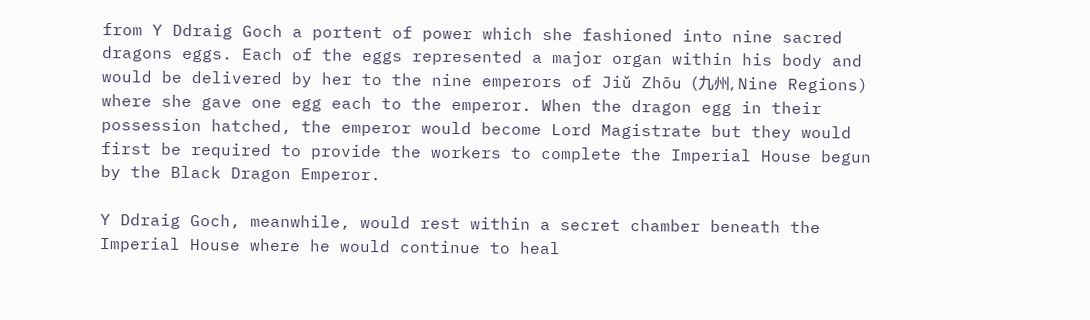from Y Ddraig Goch a portent of power which she fashioned into nine sacred dragons eggs. Each of the eggs represented a major organ within his body and would be delivered by her to the nine emperors of Jiǔ Zhōu (九州, Nine Regions) where she gave one egg each to the emperor. When the dragon egg in their possession hatched, the emperor would become Lord Magistrate but they would first be required to provide the workers to complete the Imperial House begun by the Black Dragon Emperor.

Y Ddraig Goch, meanwhile, would rest within a secret chamber beneath the Imperial House where he would continue to heal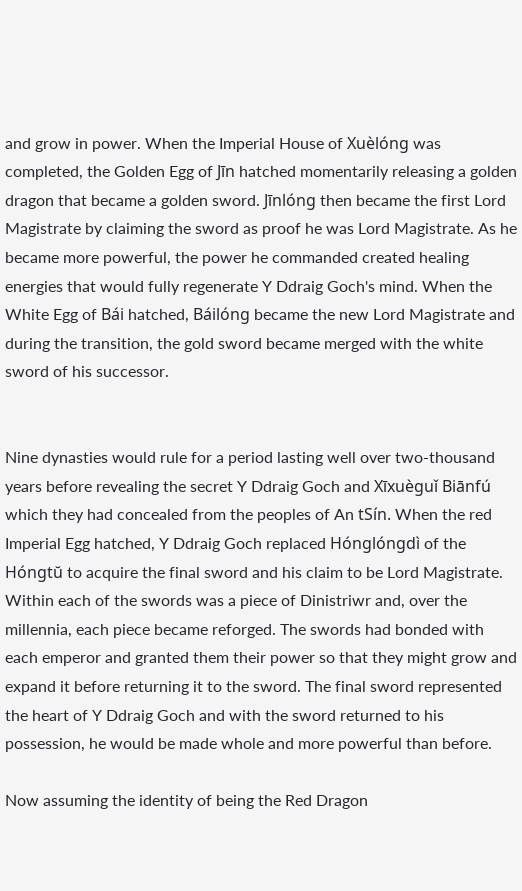and grow in power. When the Imperial House of Xuèlóng was completed, the Golden Egg of Jīn hatched momentarily releasing a golden dragon that became a golden sword. Jīnlóng then became the first Lord Magistrate by claiming the sword as proof he was Lord Magistrate. As he became more powerful, the power he commanded created healing energies that would fully regenerate Y Ddraig Goch's mind. When the White Egg of Bái hatched, Báilóng became the new Lord Magistrate and during the transition, the gold sword became merged with the white sword of his successor.


Nine dynasties would rule for a period lasting well over two-thousand years before revealing the secret Y Ddraig Goch and Xīxuèguǐ Biānfú which they had concealed from the peoples of An tSín. When the red Imperial Egg hatched, Y Ddraig Goch replaced Hónglóngdì of the Hóngtŭ to acquire the final sword and his claim to be Lord Magistrate. Within each of the swords was a piece of Dinistriwr and, over the millennia, each piece became reforged. The swords had bonded with each emperor and granted them their power so that they might grow and expand it before returning it to the sword. The final sword represented the heart of Y Ddraig Goch and with the sword returned to his possession, he would be made whole and more powerful than before.

Now assuming the identity of being the Red Dragon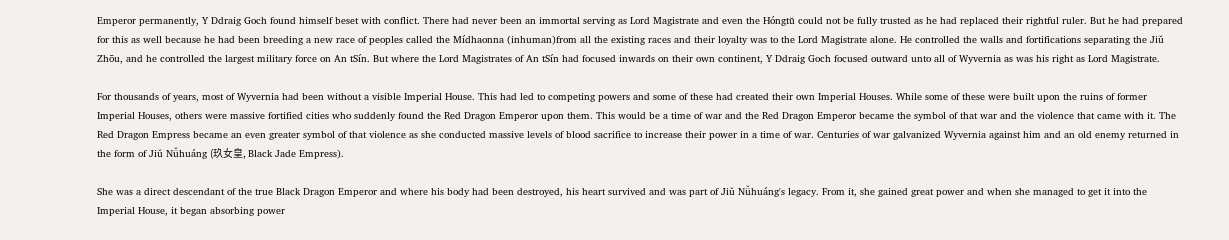Emperor permanently, Y Ddraig Goch found himself beset with conflict. There had never been an immortal serving as Lord Magistrate and even the Hóngtŭ could not be fully trusted as he had replaced their rightful ruler. But he had prepared for this as well because he had been breeding a new race of peoples called the Mídhaonna (inhuman)from all the existing races and their loyalty was to the Lord Magistrate alone. He controlled the walls and fortifications separating the Jiǔ Zhōu, and he controlled the largest military force on An tSín. But where the Lord Magistrates of An tSín had focused inwards on their own continent, Y Ddraig Goch focused outward unto all of Wyvernia as was his right as Lord Magistrate.

For thousands of years, most of Wyvernia had been without a visible Imperial House. This had led to competing powers and some of these had created their own Imperial Houses. While some of these were built upon the ruins of former Imperial Houses, others were massive fortified cities who suddenly found the Red Dragon Emperor upon them. This would be a time of war and the Red Dragon Emperor became the symbol of that war and the violence that came with it. The Red Dragon Empress became an even greater symbol of that violence as she conducted massive levels of blood sacrifice to increase their power in a time of war. Centuries of war galvanized Wyvernia against him and an old enemy returned in the form of Jiǔ Nǚhuáng (玖女皇, Black Jade Empress).

She was a direct descendant of the true Black Dragon Emperor and where his body had been destroyed, his heart survived and was part of Jiǔ Nǚhuáng's legacy. From it, she gained great power and when she managed to get it into the Imperial House, it began absorbing power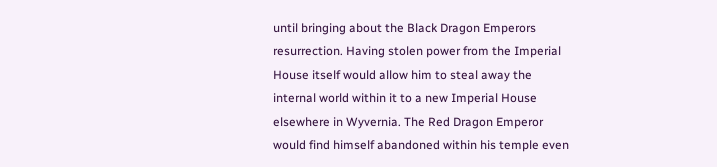until bringing about the Black Dragon Emperors resurrection. Having stolen power from the Imperial House itself would allow him to steal away the internal world within it to a new Imperial House elsewhere in Wyvernia. The Red Dragon Emperor would find himself abandoned within his temple even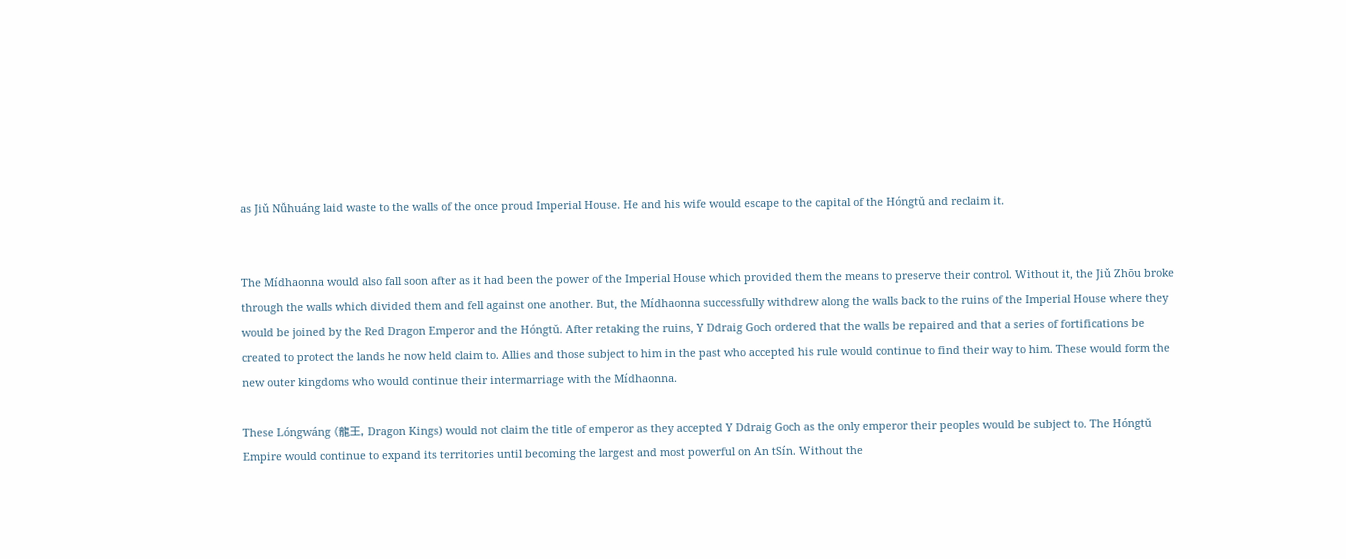as Jiǔ Nǚhuáng laid waste to the walls of the once proud Imperial House. He and his wife would escape to the capital of the Hóngtŭ and reclaim it.


The Mídhaonna would also fall soon after as it had been the power of the Imperial House which provided them the means to preserve their control. Without it, the Jiǔ Zhōu broke through the walls which divided them and fell against one another. But, the Mídhaonna successfully withdrew along the walls back to the ruins of the Imperial House where they would be joined by the Red Dragon Emperor and the Hóngtŭ. After retaking the ruins, Y Ddraig Goch ordered that the walls be repaired and that a series of fortifications be created to protect the lands he now held claim to. Allies and those subject to him in the past who accepted his rule would continue to find their way to him. These would form the new outer kingdoms who would continue their intermarriage with the Mídhaonna.

These Lóngwáng (龍王, Dragon Kings) would not claim the title of emperor as they accepted Y Ddraig Goch as the only emperor their peoples would be subject to. The Hóngtŭ Empire would continue to expand its territories until becoming the largest and most powerful on An tSín. Without the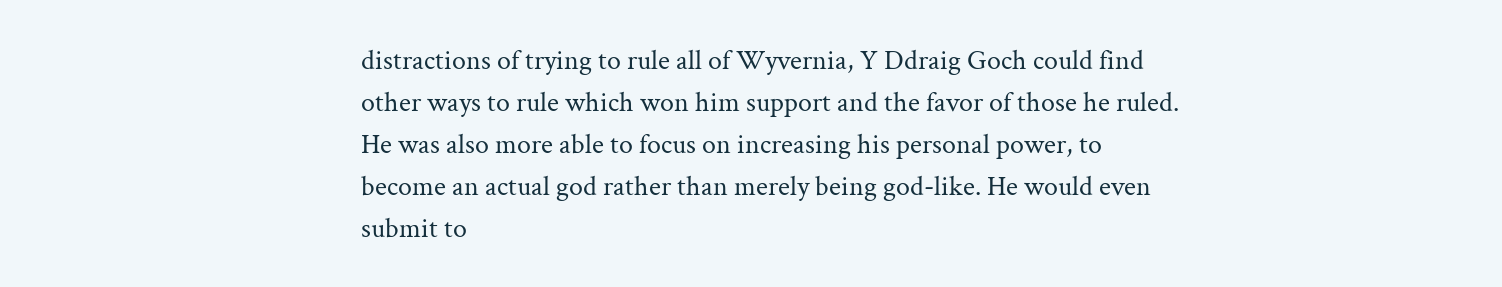distractions of trying to rule all of Wyvernia, Y Ddraig Goch could find other ways to rule which won him support and the favor of those he ruled. He was also more able to focus on increasing his personal power, to become an actual god rather than merely being god-like. He would even submit to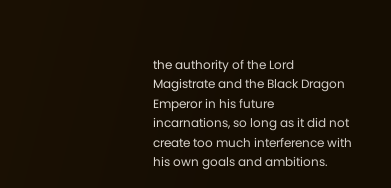the authority of the Lord Magistrate and the Black Dragon Emperor in his future incarnations, so long as it did not create too much interference with his own goals and ambitions.